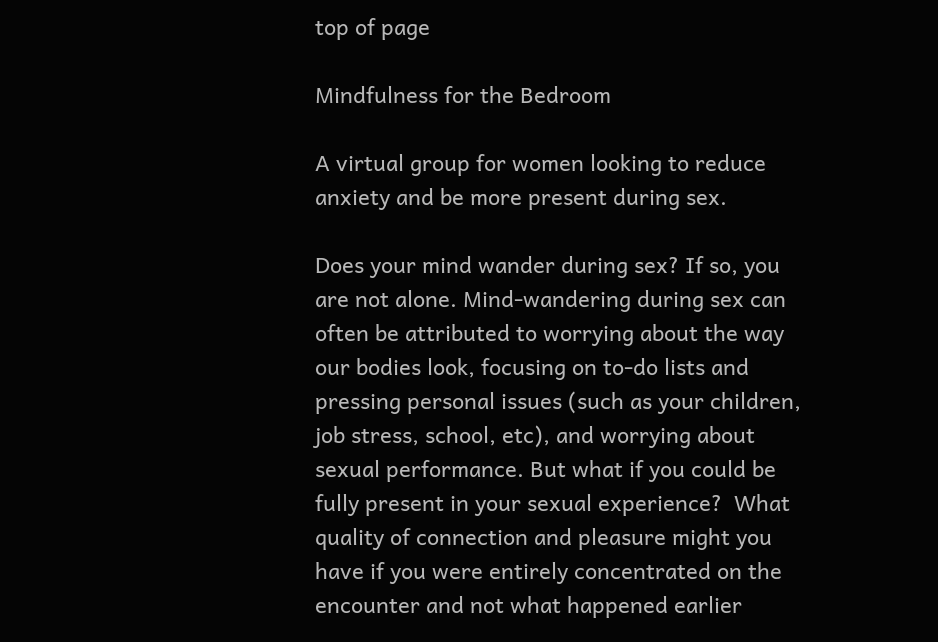top of page

Mindfulness for the Bedroom

A virtual group for women looking to reduce anxiety and be more present during sex.

Does your mind wander during sex? If so, you are not alone. Mind-wandering during sex can often be attributed to worrying about the way our bodies look, focusing on to-do lists and pressing personal issues (such as your children, job stress, school, etc), and worrying about sexual performance. But what if you could be fully present in your sexual experience?  What quality of connection and pleasure might you have if you were entirely concentrated on the encounter and not what happened earlier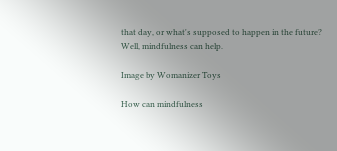that day, or what's supposed to happen in the future? Well, mindfulness can help.

Image by Womanizer Toys

How can mindfulness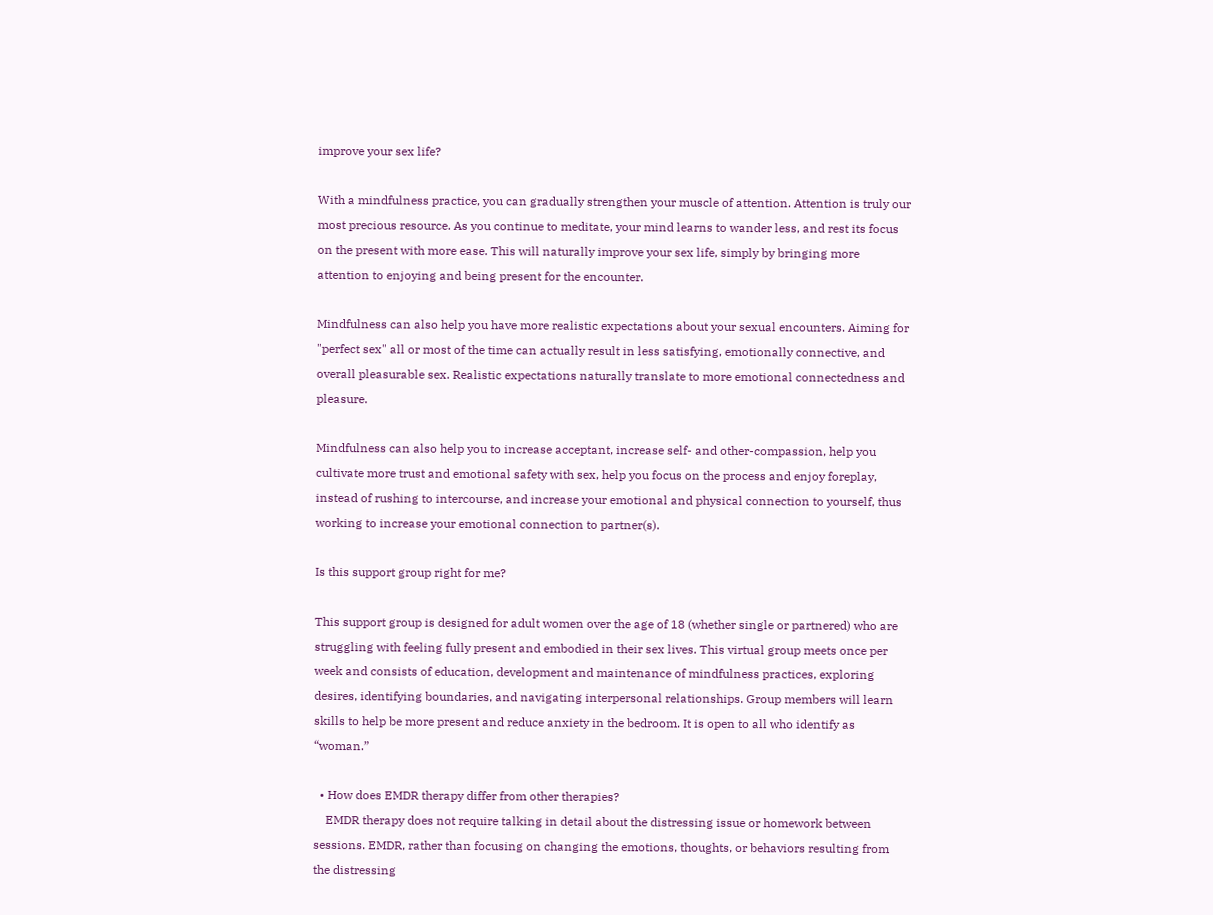improve your sex life?

With a mindfulness practice, you can gradually strengthen your muscle of attention. Attention is truly our most precious resource. As you continue to meditate, your mind learns to wander less, and rest its focus on the present with more ease. This will naturally improve your sex life, simply by bringing more attention to enjoying and being present for the encounter.

Mindfulness can also help you have more realistic expectations about your sexual encounters. Aiming for "perfect sex" all or most of the time can actually result in less satisfying, emotionally connective, and overall pleasurable sex. Realistic expectations naturally translate to more emotional connectedness and pleasure.

Mindfulness can also help you to increase acceptant, increase self- and other-compassion, help you cultivate more trust and emotional safety with sex, help you focus on the process and enjoy foreplay, instead of rushing to intercourse, and increase your emotional and physical connection to yourself, thus working to increase your emotional connection to partner(s).

Is this support group right for me?

This support group is designed for adult women over the age of 18 (whether single or partnered) who are struggling with feeling fully present and embodied in their sex lives. This virtual group meets once per week and consists of education, development and maintenance of mindfulness practices, exploring desires, identifying boundaries, and navigating interpersonal relationships. Group members will learn skills to help be more present and reduce anxiety in the bedroom. It is open to all who identify as “woman.”

  • How does EMDR therapy differ from other therapies?
    EMDR therapy does not require talking in detail about the distressing issue or homework between sessions. EMDR, rather than focusing on changing the emotions, thoughts, or behaviors resulting from the distressing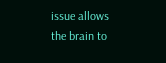issue allows the brain to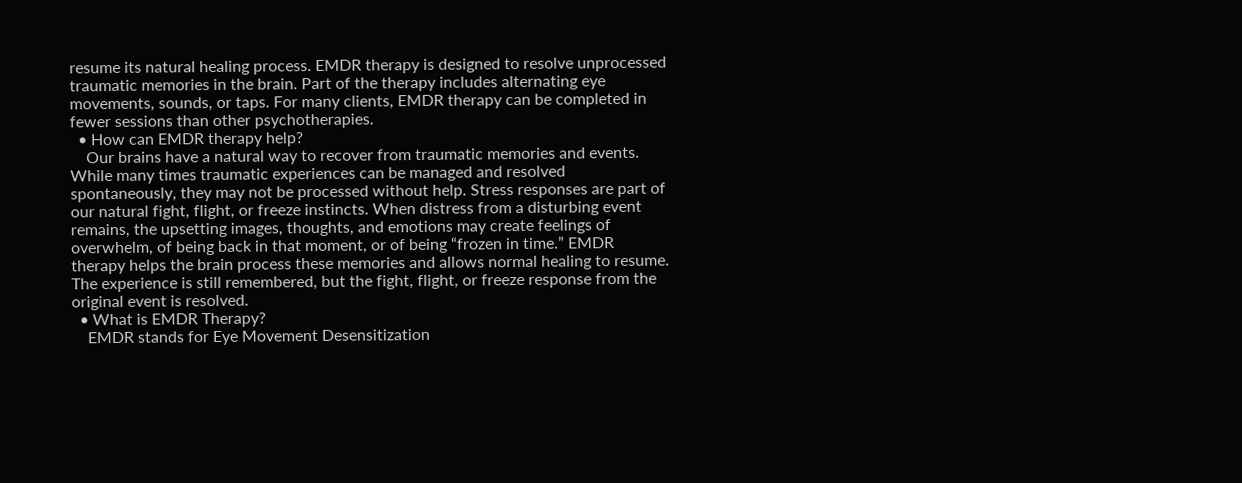resume its natural healing process. EMDR therapy is designed to resolve unprocessed traumatic memories in the brain. Part of the therapy includes alternating eye movements, sounds, or taps. For many clients, EMDR therapy can be completed in fewer sessions than other psychotherapies.
  • How can EMDR therapy help?
    Our brains have a natural way to recover from traumatic memories and events. While many times traumatic experiences can be managed and resolved spontaneously, they may not be processed without help. Stress responses are part of our natural fight, flight, or freeze instincts. When distress from a disturbing event remains, the upsetting images, thoughts, and emotions may create feelings of overwhelm, of being back in that moment, or of being “frozen in time.” EMDR therapy helps the brain process these memories and allows normal healing to resume. The experience is still remembered, but the fight, flight, or freeze response from the original event is resolved.
  • What is EMDR Therapy?
    EMDR stands for Eye Movement Desensitization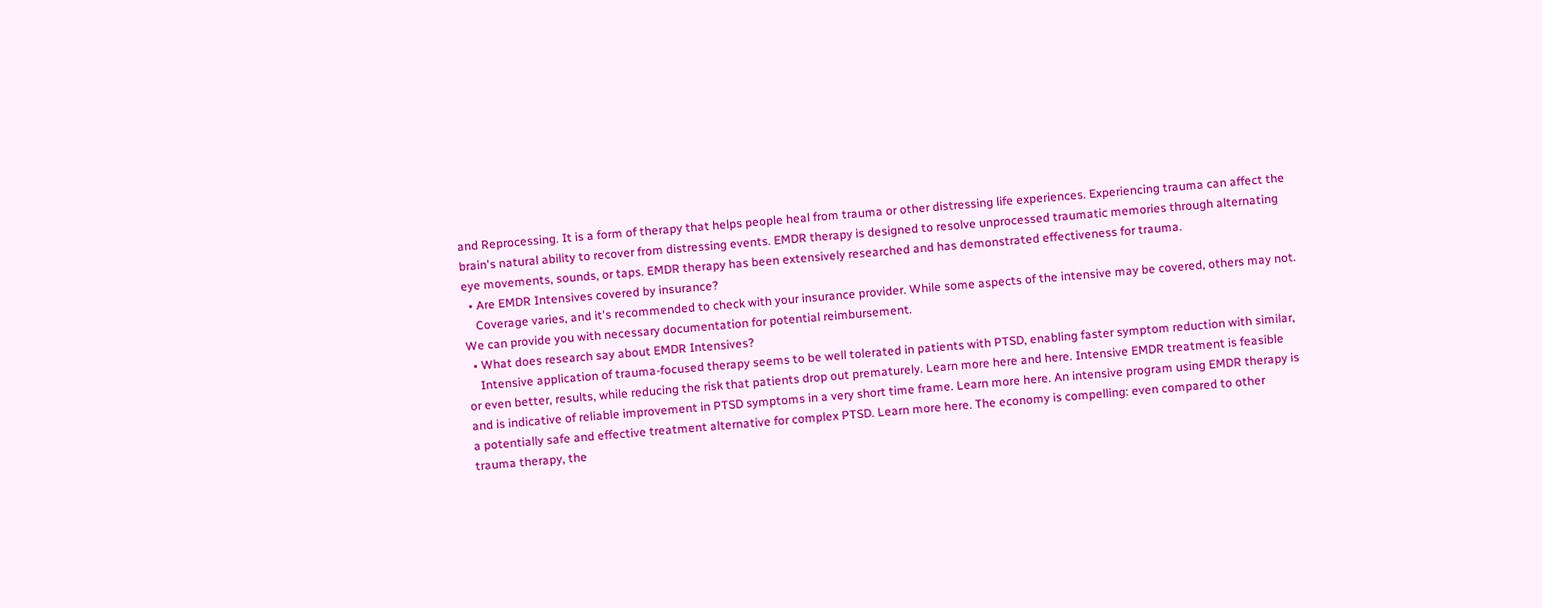and Reprocessing. It is a form of therapy that helps people heal from trauma or other distressing life experiences. Experiencing trauma can affect the brain's natural ability to recover from distressing events. EMDR therapy is designed to resolve unprocessed traumatic memories through alternating eye movements, sounds, or taps. EMDR therapy has been extensively researched and has demonstrated effectiveness for trauma.
  • Are EMDR Intensives covered by insurance?
    Coverage varies, and it's recommended to check with your insurance provider. While some aspects of the intensive may be covered, others may not. We can provide you with necessary documentation for potential reimbursement.
  • What does research say about EMDR Intensives?
    Intensive application of trauma-focused therapy seems to be well tolerated in patients with PTSD, enabling faster symptom reduction with similar, or even better, results, while reducing the risk that patients drop out prematurely. Learn more here and here. Intensive EMDR treatment is feasible and is indicative of reliable improvement in PTSD symptoms in a very short time frame. Learn more here. An intensive program using EMDR therapy is a potentially safe and effective treatment alternative for complex PTSD. Learn more here. The economy is compelling: even compared to other trauma therapy, the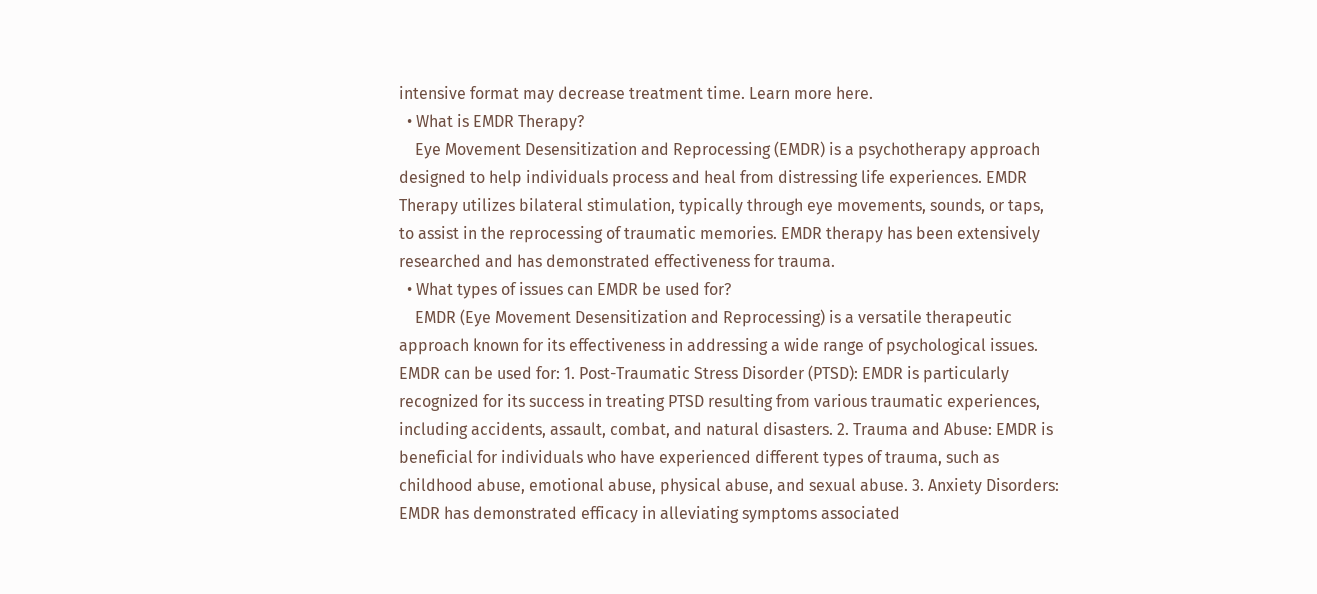intensive format may decrease treatment time. Learn more here.
  • What is EMDR Therapy?
    Eye Movement Desensitization and Reprocessing (EMDR) is a psychotherapy approach designed to help individuals process and heal from distressing life experiences. EMDR Therapy utilizes bilateral stimulation, typically through eye movements, sounds, or taps, to assist in the reprocessing of traumatic memories. EMDR therapy has been extensively researched and has demonstrated effectiveness for trauma.
  • What types of issues can EMDR be used for?
    EMDR (Eye Movement Desensitization and Reprocessing) is a versatile therapeutic approach known for its effectiveness in addressing a wide range of psychological issues. EMDR can be used for: 1. Post-Traumatic Stress Disorder (PTSD): EMDR is particularly recognized for its success in treating PTSD resulting from various traumatic experiences, including accidents, assault, combat, and natural disasters. 2. Trauma and Abuse: EMDR is beneficial for individuals who have experienced different types of trauma, such as childhood abuse, emotional abuse, physical abuse, and sexual abuse. 3. Anxiety Disorders: EMDR has demonstrated efficacy in alleviating symptoms associated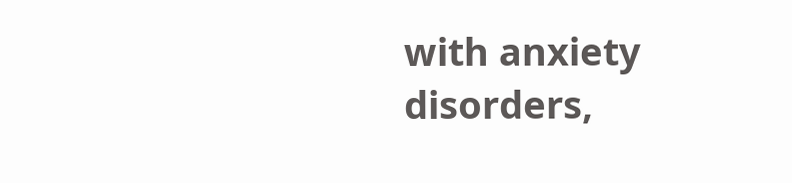with anxiety disorders,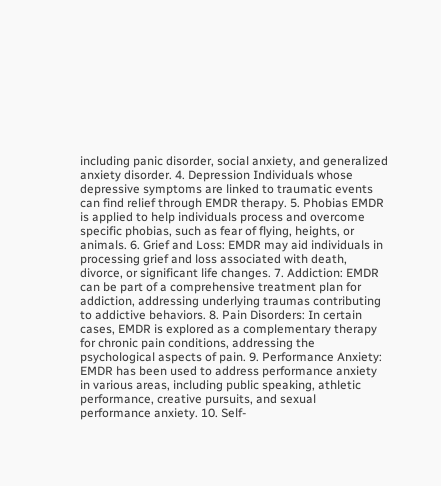including panic disorder, social anxiety, and generalized anxiety disorder. 4. Depression Individuals whose depressive symptoms are linked to traumatic events can find relief through EMDR therapy. 5. Phobias EMDR is applied to help individuals process and overcome specific phobias, such as fear of flying, heights, or animals. 6. Grief and Loss: EMDR may aid individuals in processing grief and loss associated with death, divorce, or significant life changes. 7. Addiction: EMDR can be part of a comprehensive treatment plan for addiction, addressing underlying traumas contributing to addictive behaviors. 8. Pain Disorders: In certain cases, EMDR is explored as a complementary therapy for chronic pain conditions, addressing the psychological aspects of pain. 9. Performance Anxiety: EMDR has been used to address performance anxiety in various areas, including public speaking, athletic performance, creative pursuits, and sexual performance anxiety. 10. Self-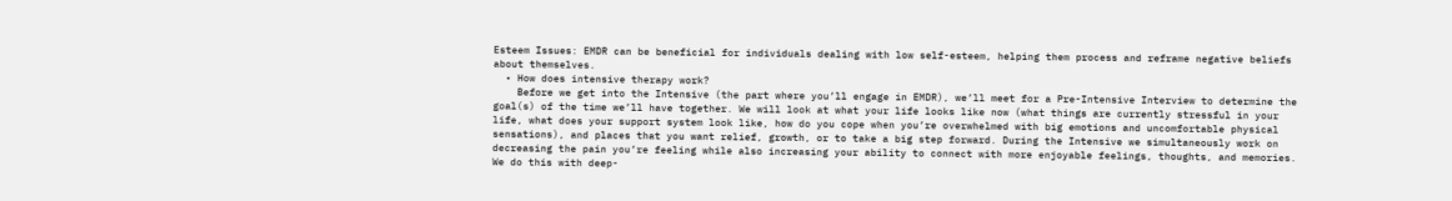Esteem Issues: EMDR can be beneficial for individuals dealing with low self-esteem, helping them process and reframe negative beliefs about themselves.
  • How does intensive therapy work?
    Before we get into the Intensive (the part where you’ll engage in EMDR), we’ll meet for a Pre-Intensive Interview to determine the goal(s) of the time we’ll have together. We will look at what your life looks like now (what things are currently stressful in your life, what does your support system look like, how do you cope when you’re overwhelmed with big emotions and uncomfortable physical sensations), and places that you want relief, growth, or to take a big step forward. During the Intensive we simultaneously work on decreasing the pain you’re feeling while also increasing your ability to connect with more enjoyable feelings, thoughts, and memories. We do this with deep-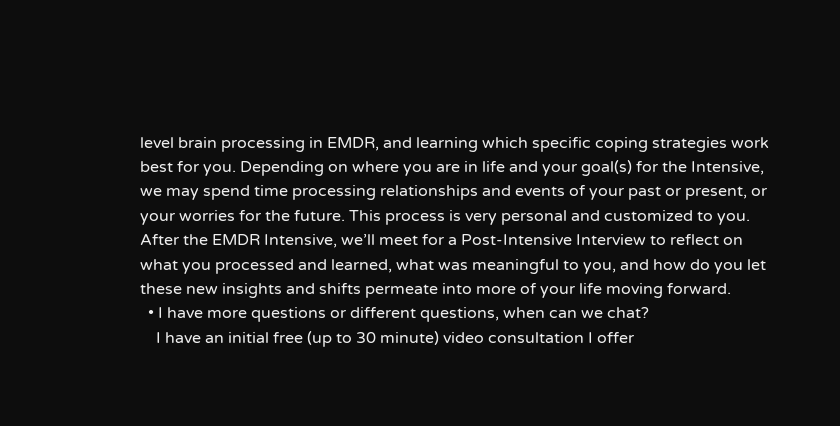level brain processing in EMDR, and learning which specific coping strategies work best for you. Depending on where you are in life and your goal(s) for the Intensive, we may spend time processing relationships and events of your past or present, or your worries for the future. This process is very personal and customized to you. After the EMDR Intensive, we’ll meet for a Post-Intensive Interview to reflect on what you processed and learned, what was meaningful to you, and how do you let these new insights and shifts permeate into more of your life moving forward.
  • I have more questions or different questions, when can we chat?
    I have an initial free (up to 30 minute) video consultation I offer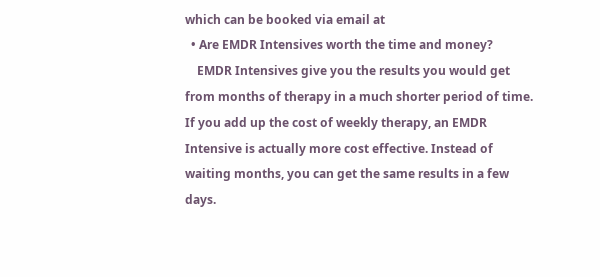which can be booked via email at
  • Are EMDR Intensives worth the time and money?
    EMDR Intensives give you the results you would get from months of therapy in a much shorter period of time. If you add up the cost of weekly therapy, an EMDR Intensive is actually more cost effective. Instead of waiting months, you can get the same results in a few days.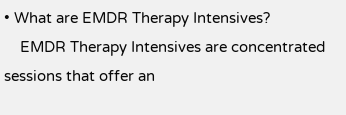• What are EMDR Therapy Intensives?
    EMDR Therapy Intensives are concentrated sessions that offer an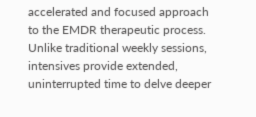accelerated and focused approach to the EMDR therapeutic process. Unlike traditional weekly sessions, intensives provide extended, uninterrupted time to delve deeper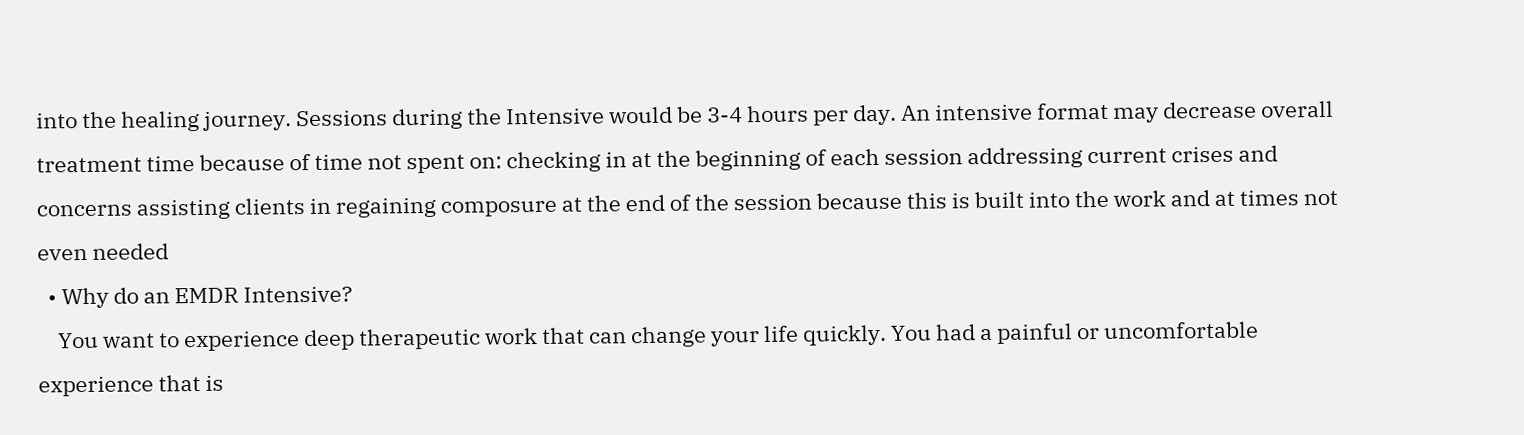into the healing journey. Sessions during the Intensive would be 3-4 hours per day. An intensive format may decrease overall treatment time because of time not spent on: checking in at the beginning of each session addressing current crises and concerns assisting clients in regaining composure at the end of the session because this is built into the work and at times not even needed
  • Why do an EMDR Intensive?
    You want to experience deep therapeutic work that can change your life quickly. You had a painful or uncomfortable experience that is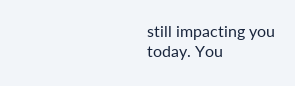still impacting you today. You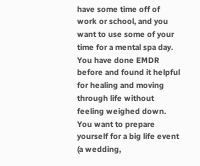have some time off of work or school, and you want to use some of your time for a mental spa day. You have done EMDR before and found it helpful for healing and moving through life without feeling weighed down. You want to prepare yourself for a big life event (a wedding,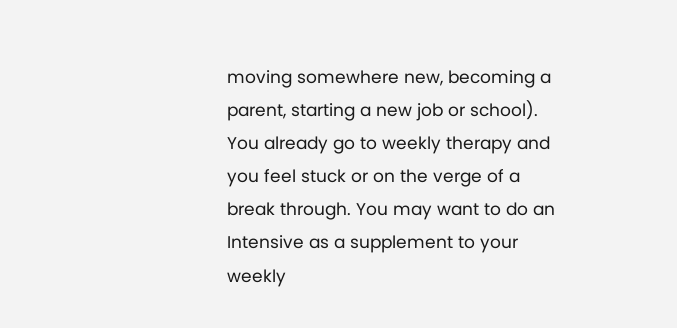moving somewhere new, becoming a parent, starting a new job or school). You already go to weekly therapy and you feel stuck or on the verge of a break through. You may want to do an Intensive as a supplement to your weekly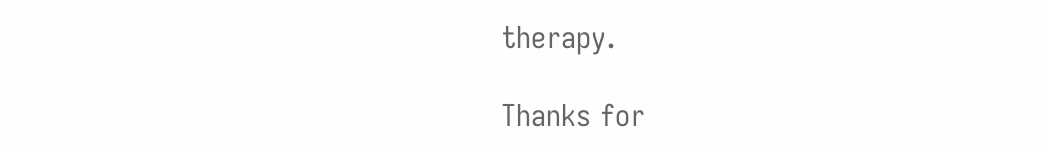therapy.

Thanks for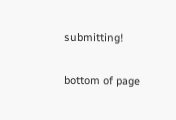submitting!

bottom of page